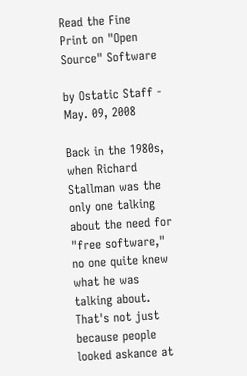Read the Fine Print on "Open Source" Software

by Ostatic Staff - May. 09, 2008

Back in the 1980s, when Richard Stallman was the only one talking about the need for "free software," no one quite knew what he was talking about. That's not just because people looked askance at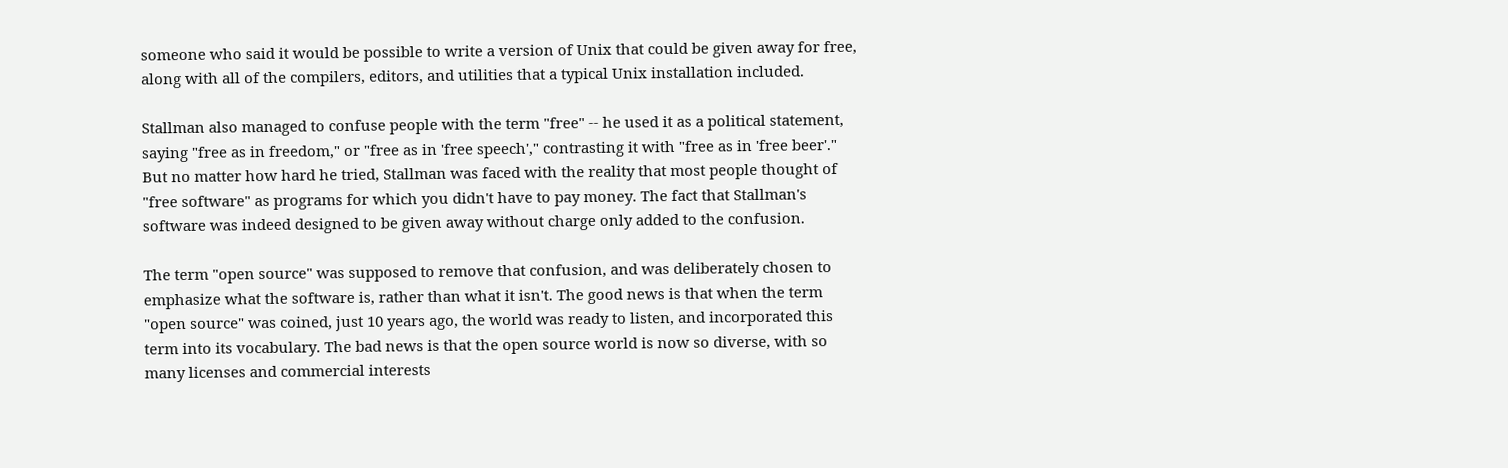someone who said it would be possible to write a version of Unix that could be given away for free, along with all of the compilers, editors, and utilities that a typical Unix installation included.

Stallman also managed to confuse people with the term "free" -- he used it as a political statement, saying "free as in freedom," or "free as in 'free speech'," contrasting it with "free as in 'free beer'." But no matter how hard he tried, Stallman was faced with the reality that most people thought of "free software" as programs for which you didn't have to pay money. The fact that Stallman's software was indeed designed to be given away without charge only added to the confusion.

The term "open source" was supposed to remove that confusion, and was deliberately chosen to emphasize what the software is, rather than what it isn't. The good news is that when the term "open source" was coined, just 10 years ago, the world was ready to listen, and incorporated this term into its vocabulary. The bad news is that the open source world is now so diverse, with so many licenses and commercial interests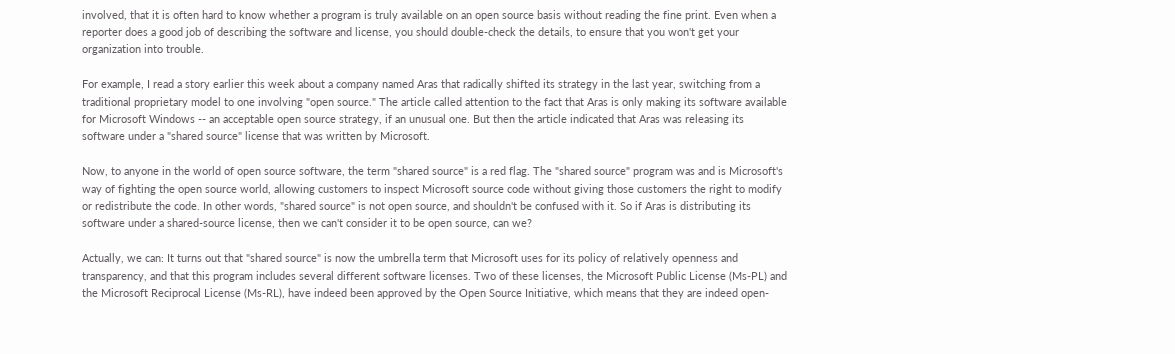involved, that it is often hard to know whether a program is truly available on an open source basis without reading the fine print. Even when a reporter does a good job of describing the software and license, you should double-check the details, to ensure that you won't get your organization into trouble.

For example, I read a story earlier this week about a company named Aras that radically shifted its strategy in the last year, switching from a traditional proprietary model to one involving "open source." The article called attention to the fact that Aras is only making its software available for Microsoft Windows -- an acceptable open source strategy, if an unusual one. But then the article indicated that Aras was releasing its software under a "shared source" license that was written by Microsoft.

Now, to anyone in the world of open source software, the term "shared source" is a red flag. The "shared source" program was and is Microsoft's way of fighting the open source world, allowing customers to inspect Microsoft source code without giving those customers the right to modify or redistribute the code. In other words, "shared source" is not open source, and shouldn't be confused with it. So if Aras is distributing its software under a shared-source license, then we can't consider it to be open source, can we?

Actually, we can: It turns out that "shared source" is now the umbrella term that Microsoft uses for its policy of relatively openness and transparency, and that this program includes several different software licenses. Two of these licenses, the Microsoft Public License (Ms-PL) and the Microsoft Reciprocal License (Ms-RL), have indeed been approved by the Open Source Initiative, which means that they are indeed open-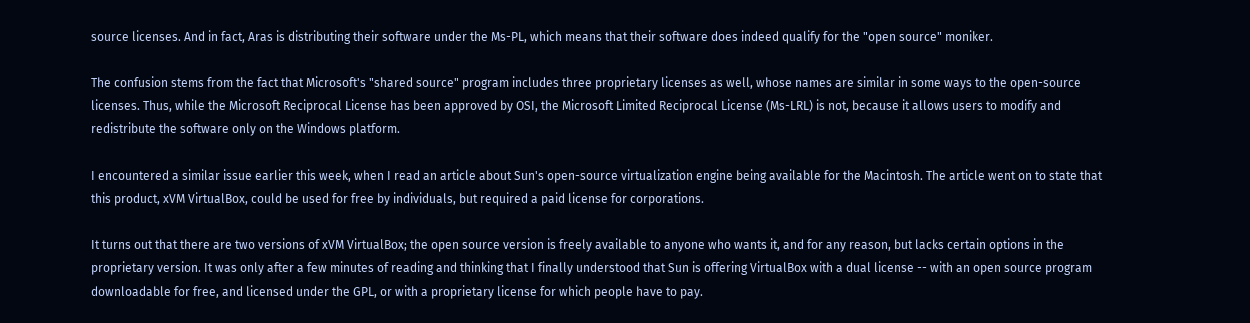source licenses. And in fact, Aras is distributing their software under the Ms-PL, which means that their software does indeed qualify for the "open source" moniker.

The confusion stems from the fact that Microsoft's "shared source" program includes three proprietary licenses as well, whose names are similar in some ways to the open-source licenses. Thus, while the Microsoft Reciprocal License has been approved by OSI, the Microsoft Limited Reciprocal License (Ms-LRL) is not, because it allows users to modify and redistribute the software only on the Windows platform.

I encountered a similar issue earlier this week, when I read an article about Sun's open-source virtualization engine being available for the Macintosh. The article went on to state that this product, xVM VirtualBox, could be used for free by individuals, but required a paid license for corporations.

It turns out that there are two versions of xVM VirtualBox; the open source version is freely available to anyone who wants it, and for any reason, but lacks certain options in the proprietary version. It was only after a few minutes of reading and thinking that I finally understood that Sun is offering VirtualBox with a dual license -- with an open source program downloadable for free, and licensed under the GPL, or with a proprietary license for which people have to pay.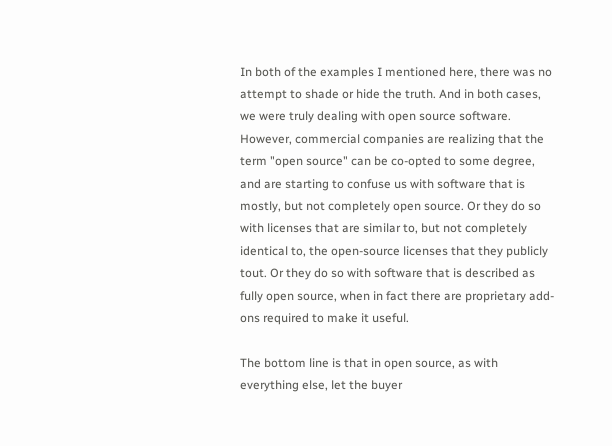In both of the examples I mentioned here, there was no attempt to shade or hide the truth. And in both cases, we were truly dealing with open source software. However, commercial companies are realizing that the term "open source" can be co-opted to some degree, and are starting to confuse us with software that is mostly, but not completely open source. Or they do so with licenses that are similar to, but not completely identical to, the open-source licenses that they publicly tout. Or they do so with software that is described as fully open source, when in fact there are proprietary add-ons required to make it useful.

The bottom line is that in open source, as with everything else, let the buyer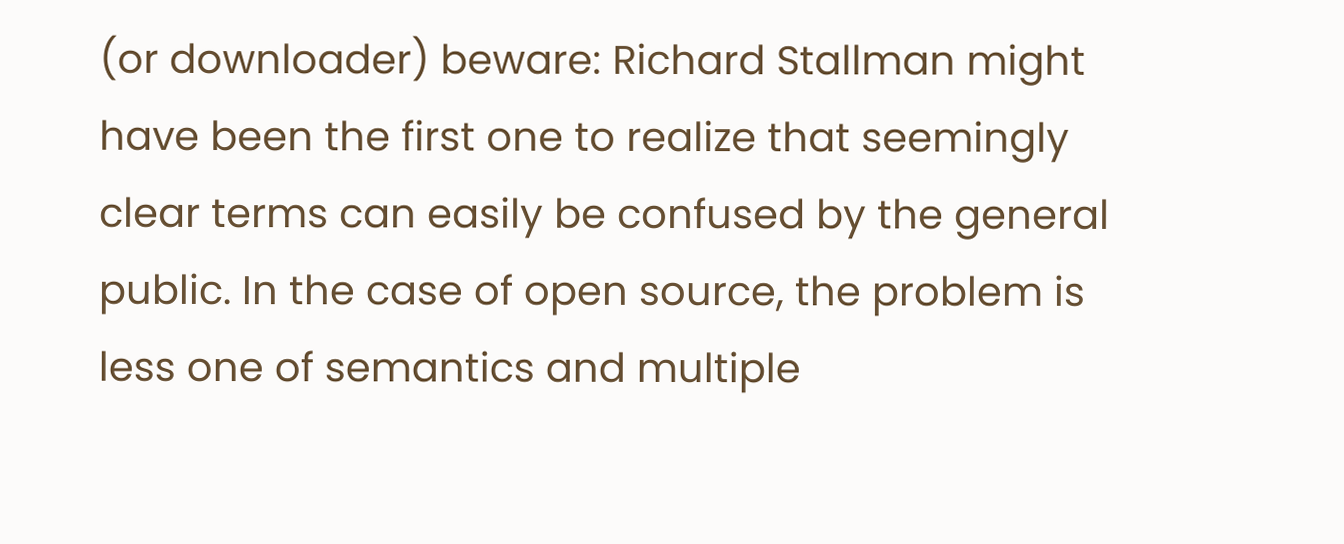(or downloader) beware: Richard Stallman might have been the first one to realize that seemingly clear terms can easily be confused by the general public. In the case of open source, the problem is less one of semantics and multiple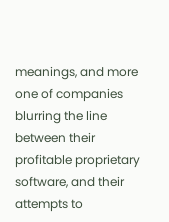meanings, and more one of companies blurring the line between their profitable proprietary software, and their attempts to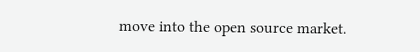move into the open source market.